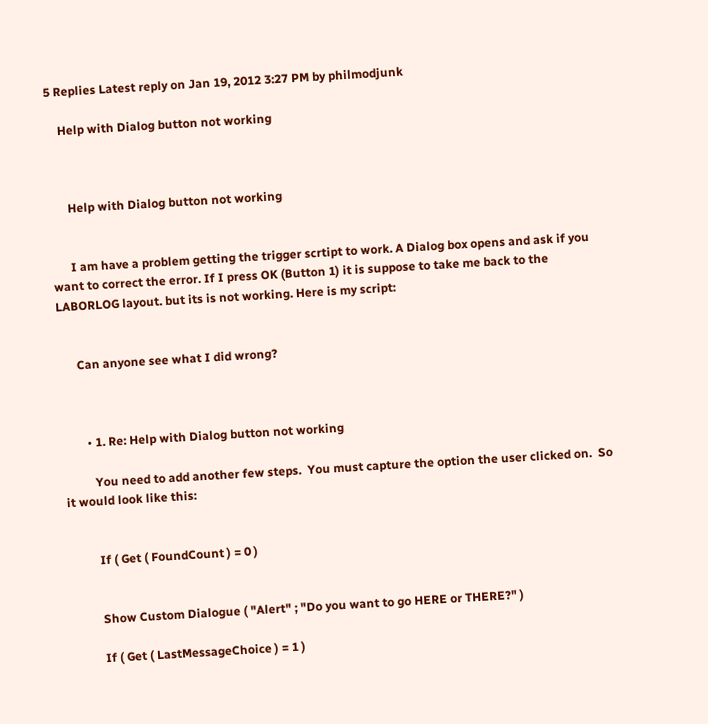5 Replies Latest reply on Jan 19, 2012 3:27 PM by philmodjunk

    Help with Dialog button not working



      Help with Dialog button not working


      I am have a problem getting the trigger scrtipt to work. A Dialog box opens and ask if you want to correct the error. If I press OK (Button 1) it is suppose to take me back to the LABORLOG layout. but its is not working. Here is my script:


      Can anyone see what I did wrong?



        • 1. Re: Help with Dialog button not working

          You need to add another few steps.  You must capture the option the user clicked on.  So it would look like this:


          If ( Get ( FoundCount ) = 0 )


          Show Custom Dialogue ( "Alert" ; "Do you want to go HERE or THERE?" )

          If ( Get ( LastMessageChoice ) = 1 )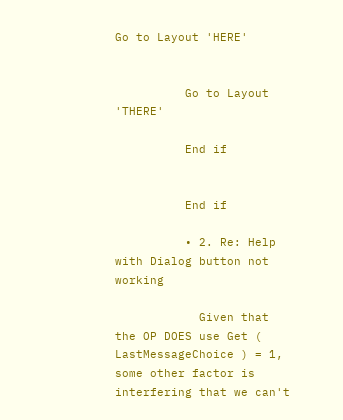Go to Layout 'HERE'


          Go to Layout 'THERE'

          End if


          End if

          • 2. Re: Help with Dialog button not working

            Given that the OP DOES use Get ( LastMessageChoice ) = 1, some other factor is interfering that we can't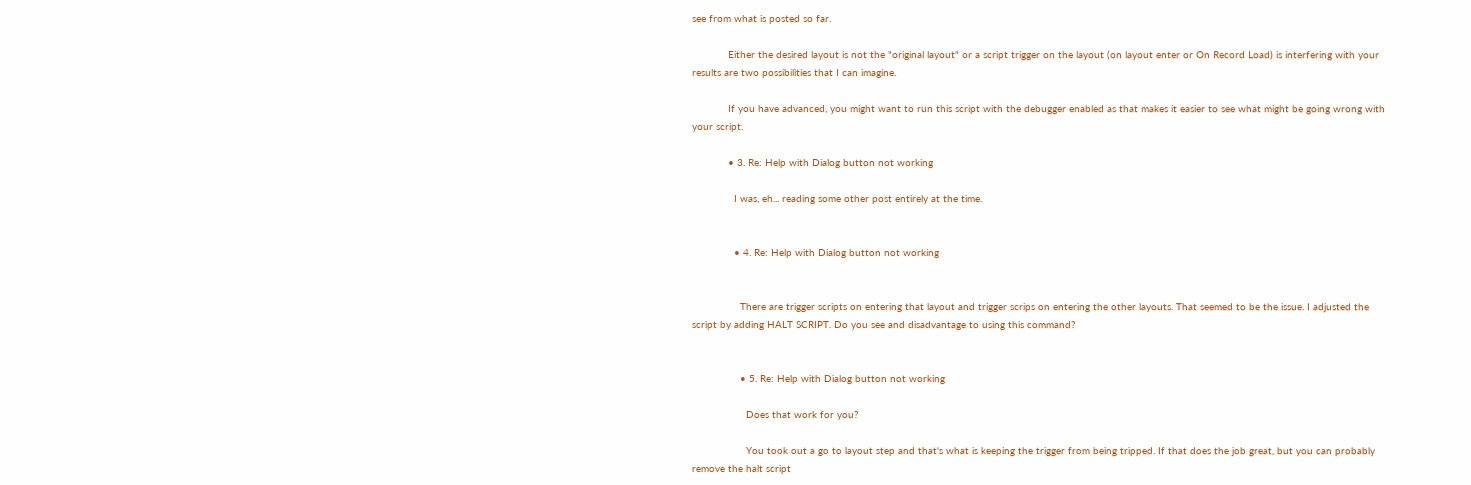see from what is posted so far.

            Either the desired layout is not the "original layout" or a script trigger on the layout (on layout enter or On Record Load) is interfering with your results are two possibilities that I can imagine.

            If you have advanced, you might want to run this script with the debugger enabled as that makes it easier to see what might be going wrong with your script.

            • 3. Re: Help with Dialog button not working

              I was, eh... reading some other post entirely at the time.


              • 4. Re: Help with Dialog button not working


                There are trigger scripts on entering that layout and trigger scrips on entering the other layouts. That seemed to be the issue. I adjusted the script by adding HALT SCRIPT. Do you see and disadvantage to using this command?


                • 5. Re: Help with Dialog button not working

                  Does that work for you?

                  You took out a go to layout step and that's what is keeping the trigger from being tripped. If that does the job great, but you can probably remove the halt script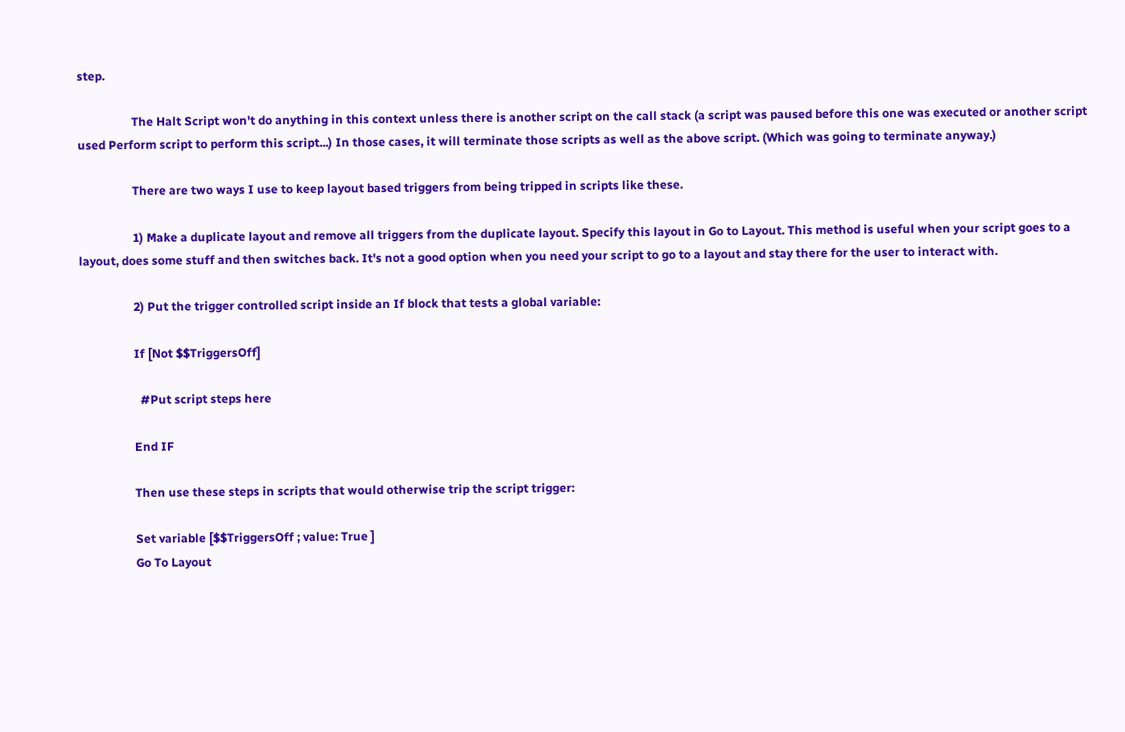step.

                  The Halt Script won't do anything in this context unless there is another script on the call stack (a script was paused before this one was executed or another script used Perform script to perform this script...) In those cases, it will terminate those scripts as well as the above script. (Which was going to terminate anyway.)

                  There are two ways I use to keep layout based triggers from being tripped in scripts like these.

                  1) Make a duplicate layout and remove all triggers from the duplicate layout. Specify this layout in Go to Layout. This method is useful when your script goes to a layout, does some stuff and then switches back. It's not a good option when you need your script to go to a layout and stay there for the user to interact with.

                  2) Put the trigger controlled script inside an If block that tests a global variable:

                  If [Not $$TriggersOff]

                    #Put script steps here

                  End IF

                  Then use these steps in scripts that would otherwise trip the script trigger:

                  Set variable [$$TriggersOff ; value: True ]
                  Go To Layout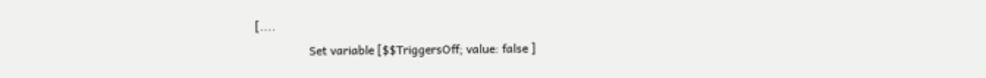[....
                  Set variable [$$TriggersOff; value: false ]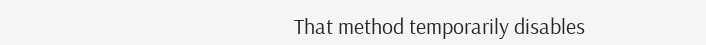That method temporarily disables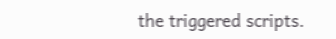the triggered scripts.